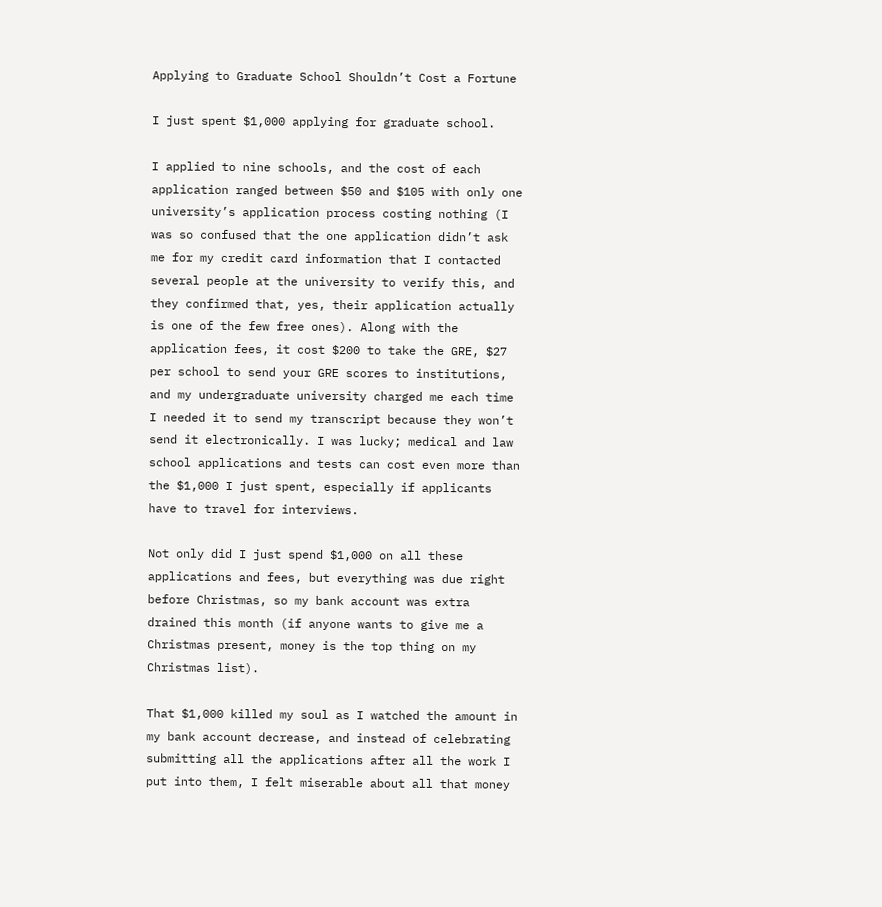Applying to Graduate School Shouldn’t Cost a Fortune

I just spent $1,000 applying for graduate school.

I applied to nine schools, and the cost of each application ranged between $50 and $105 with only one university’s application process costing nothing (I was so confused that the one application didn’t ask me for my credit card information that I contacted several people at the university to verify this, and they confirmed that, yes, their application actually is one of the few free ones). Along with the application fees, it cost $200 to take the GRE, $27 per school to send your GRE scores to institutions, and my undergraduate university charged me each time I needed it to send my transcript because they won’t send it electronically. I was lucky; medical and law school applications and tests can cost even more than the $1,000 I just spent, especially if applicants have to travel for interviews.

Not only did I just spend $1,000 on all these applications and fees, but everything was due right before Christmas, so my bank account was extra drained this month (if anyone wants to give me a Christmas present, money is the top thing on my Christmas list).

That $1,000 killed my soul as I watched the amount in my bank account decrease, and instead of celebrating submitting all the applications after all the work I put into them, I felt miserable about all that money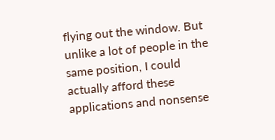flying out the window. But unlike a lot of people in the same position, I could actually afford these applications and nonsense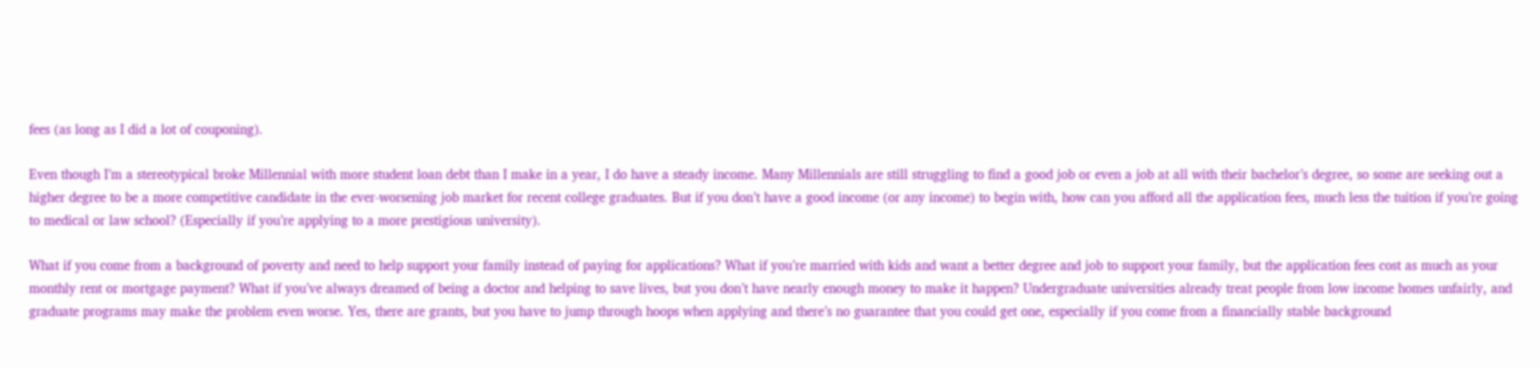fees (as long as I did a lot of couponing).

Even though I’m a stereotypical broke Millennial with more student loan debt than I make in a year, I do have a steady income. Many Millennials are still struggling to find a good job or even a job at all with their bachelor’s degree, so some are seeking out a higher degree to be a more competitive candidate in the ever-worsening job market for recent college graduates. But if you don’t have a good income (or any income) to begin with, how can you afford all the application fees, much less the tuition if you’re going to medical or law school? (Especially if you’re applying to a more prestigious university).

What if you come from a background of poverty and need to help support your family instead of paying for applications? What if you’re married with kids and want a better degree and job to support your family, but the application fees cost as much as your monthly rent or mortgage payment? What if you’ve always dreamed of being a doctor and helping to save lives, but you don’t have nearly enough money to make it happen? Undergraduate universities already treat people from low income homes unfairly, and graduate programs may make the problem even worse. Yes, there are grants, but you have to jump through hoops when applying and there’s no guarantee that you could get one, especially if you come from a financially stable background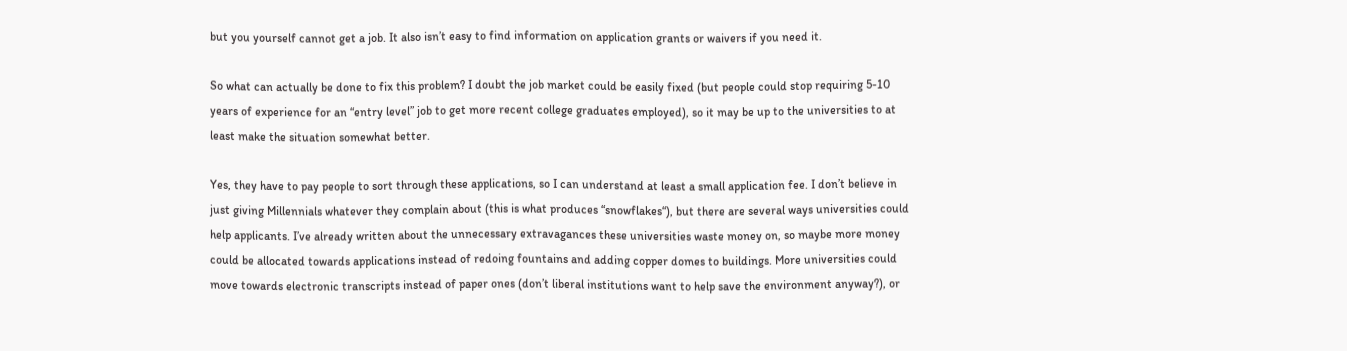but you yourself cannot get a job. It also isn’t easy to find information on application grants or waivers if you need it.

So what can actually be done to fix this problem? I doubt the job market could be easily fixed (but people could stop requiring 5-10 years of experience for an “entry level” job to get more recent college graduates employed), so it may be up to the universities to at least make the situation somewhat better.

Yes, they have to pay people to sort through these applications, so I can understand at least a small application fee. I don’t believe in just giving Millennials whatever they complain about (this is what produces “snowflakes“), but there are several ways universities could help applicants. I’ve already written about the unnecessary extravagances these universities waste money on, so maybe more money could be allocated towards applications instead of redoing fountains and adding copper domes to buildings. More universities could move towards electronic transcripts instead of paper ones (don’t liberal institutions want to help save the environment anyway?), or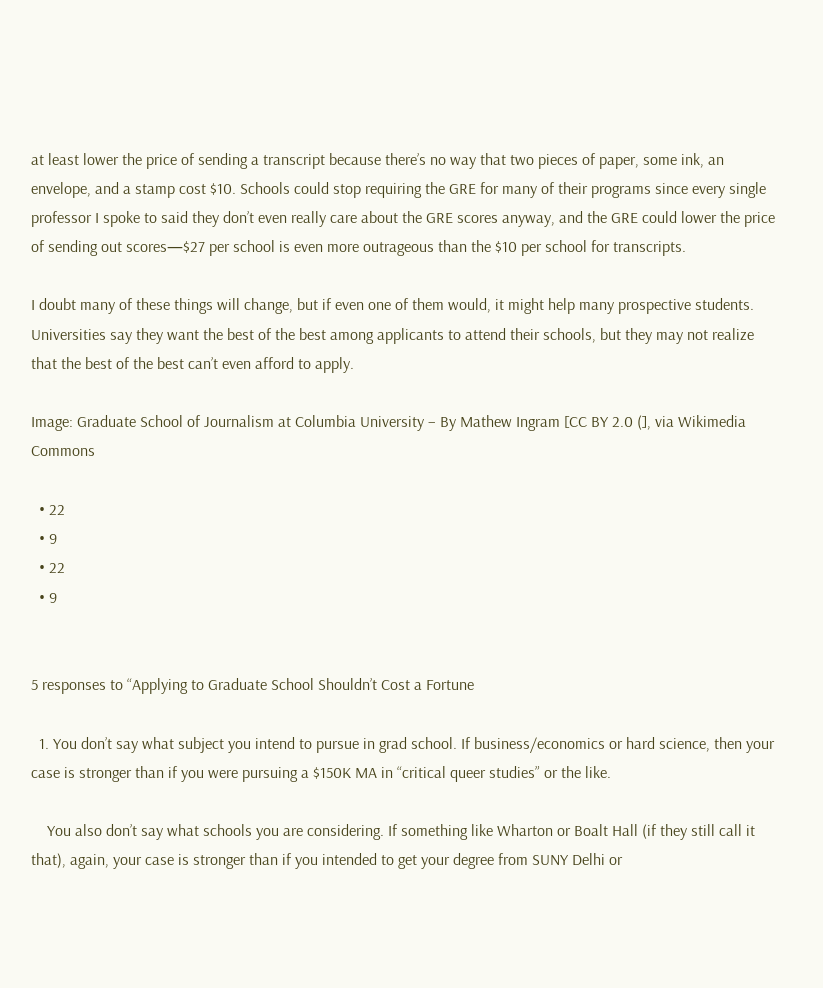at least lower the price of sending a transcript because there’s no way that two pieces of paper, some ink, an envelope, and a stamp cost $10. Schools could stop requiring the GRE for many of their programs since every single professor I spoke to said they don’t even really care about the GRE scores anyway, and the GRE could lower the price of sending out scores—$27 per school is even more outrageous than the $10 per school for transcripts.

I doubt many of these things will change, but if even one of them would, it might help many prospective students. Universities say they want the best of the best among applicants to attend their schools, but they may not realize that the best of the best can’t even afford to apply.

Image: Graduate School of Journalism at Columbia University – By Mathew Ingram [CC BY 2.0 (], via Wikimedia Commons

  • 22
  • 9
  • 22
  • 9


5 responses to “Applying to Graduate School Shouldn’t Cost a Fortune

  1. You don’t say what subject you intend to pursue in grad school. If business/economics or hard science, then your case is stronger than if you were pursuing a $150K MA in “critical queer studies” or the like.

    You also don’t say what schools you are considering. If something like Wharton or Boalt Hall (if they still call it that), again, your case is stronger than if you intended to get your degree from SUNY Delhi or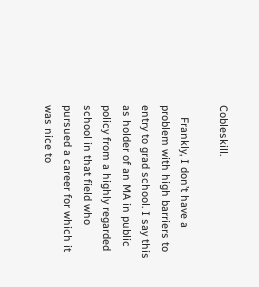Cobleskill.

    Frankly, I don’t have a problem with high barriers to entry to grad school. I say this as holder of an MA in public policy from a highly regarded school in that field who pursued a career for which it was nice to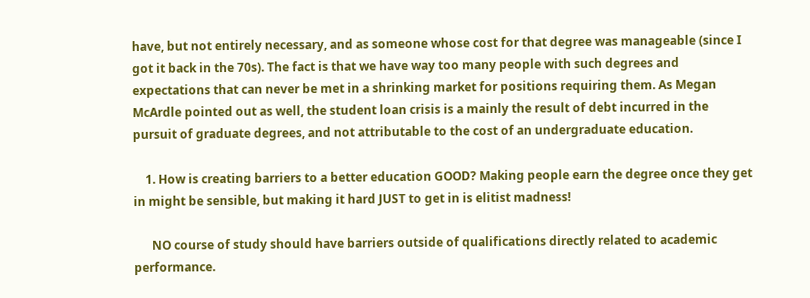have, but not entirely necessary, and as someone whose cost for that degree was manageable (since I got it back in the 70s). The fact is that we have way too many people with such degrees and expectations that can never be met in a shrinking market for positions requiring them. As Megan McArdle pointed out as well, the student loan crisis is a mainly the result of debt incurred in the pursuit of graduate degrees, and not attributable to the cost of an undergraduate education.

    1. How is creating barriers to a better education GOOD? Making people earn the degree once they get in might be sensible, but making it hard JUST to get in is elitist madness!

      NO course of study should have barriers outside of qualifications directly related to academic performance.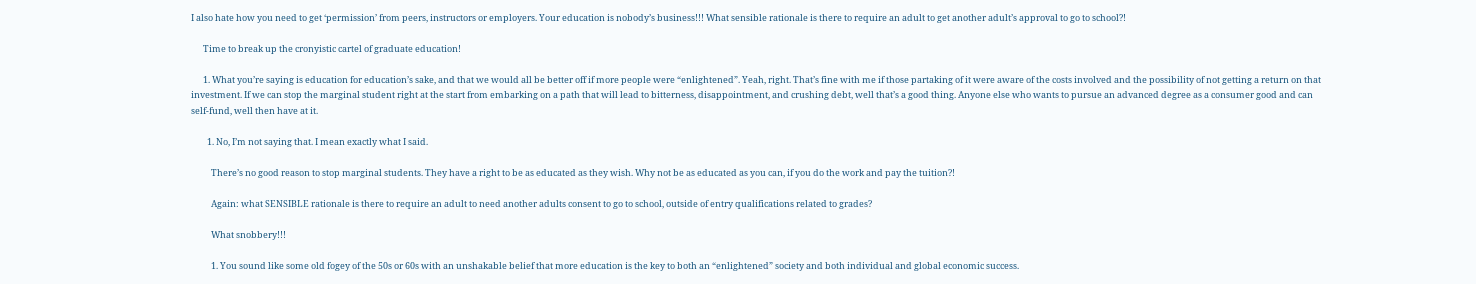I also hate how you need to get ‘permission’ from peers, instructors or employers. Your education is nobody’s business!!! What sensible rationale is there to require an adult to get another adult’s approval to go to school?!

      Time to break up the cronyistic cartel of graduate education!

      1. What you’re saying is education for education’s sake, and that we would all be better off if more people were “enlightened”. Yeah, right. That’s fine with me if those partaking of it were aware of the costs involved and the possibility of not getting a return on that investment. If we can stop the marginal student right at the start from embarking on a path that will lead to bitterness, disappointment, and crushing debt, well that’s a good thing. Anyone else who wants to pursue an advanced degree as a consumer good and can self-fund, well then have at it.

        1. No, I’m not saying that. I mean exactly what I said.

          There’s no good reason to stop marginal students. They have a right to be as educated as they wish. Why not be as educated as you can, if you do the work and pay the tuition?!

          Again: what SENSIBLE rationale is there to require an adult to need another adults consent to go to school, outside of entry qualifications related to grades?

          What snobbery!!!

          1. You sound like some old fogey of the 50s or 60s with an unshakable belief that more education is the key to both an “enlightened” society and both individual and global economic success.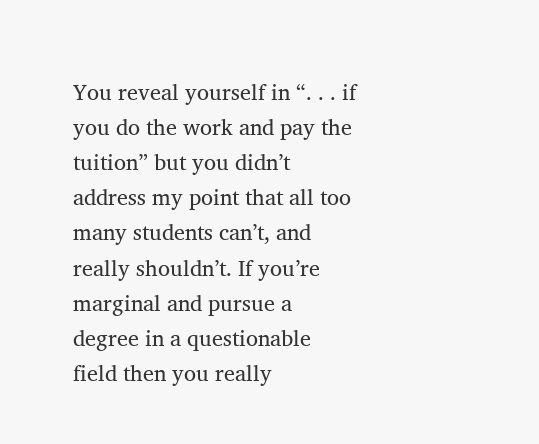You reveal yourself in “. . . if you do the work and pay the tuition” but you didn’t address my point that all too many students can’t, and really shouldn’t. If you’re marginal and pursue a degree in a questionable field then you really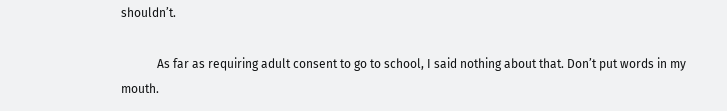shouldn’t.

            As far as requiring adult consent to go to school, I said nothing about that. Don’t put words in my mouth.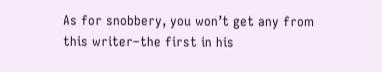As for snobbery, you won’t get any from this writer–the first in his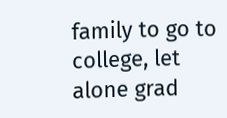family to go to college, let alone grad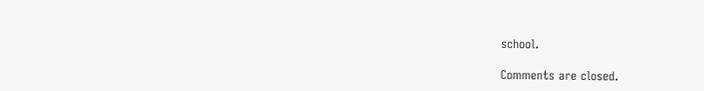school.

Comments are closed.